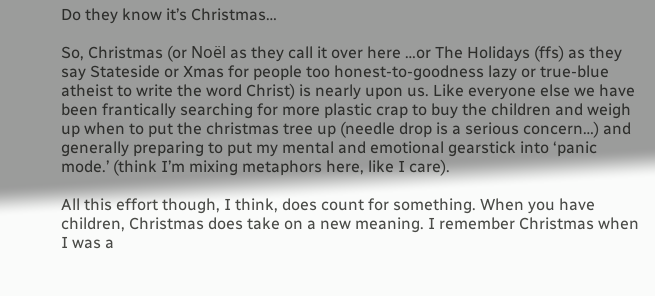Do they know it’s Christmas…

So, Christmas (or Noël as they call it over here …or The Holidays (ffs) as they say Stateside or Xmas for people too honest-to-goodness lazy or true-blue atheist to write the word Christ) is nearly upon us. Like everyone else we have been frantically searching for more plastic crap to buy the children and weigh up when to put the christmas tree up (needle drop is a serious concern…) and generally preparing to put my mental and emotional gearstick into ‘panic mode.’ (think I’m mixing metaphors here, like I care).

All this effort though, I think, does count for something. When you have children, Christmas does take on a new meaning. I remember Christmas when I was a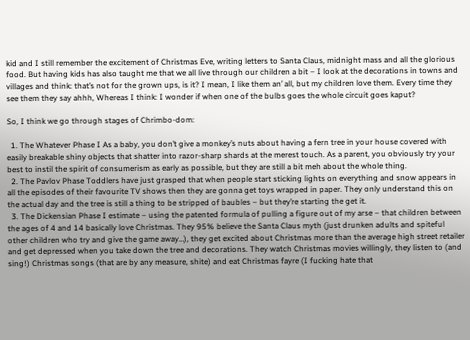kid and I still remember the excitement of Christmas Eve, writing letters to Santa Claus, midnight mass and all the glorious food. But having kids has also taught me that we all live through our children a bit – I look at the decorations in towns and villages and think: that’s not for the grown ups, is it? I mean, I like them an’ all, but my children love them. Every time they see them they say ahhh, Whereas I think: I wonder if when one of the bulbs goes the whole circuit goes kaput?

So, I think we go through stages of Chrimbo-dom:

  1. The Whatever Phase I As a baby, you don’t give a monkey’s nuts about having a fern tree in your house covered with easily breakable shiny objects that shatter into razor-sharp shards at the merest touch. As a parent, you obviously try your best to instil the spirit of consumerism as early as possible, but they are still a bit meh about the whole thing.
  2. The Pavlov Phase Toddlers have just grasped that when people start sticking lights on everything and snow appears in all the episodes of their favourite TV shows then they are gonna get toys wrapped in paper. They only understand this on the actual day and the tree is still a thing to be stripped of baubles – but they’re starting the get it.
  3. The Dickensian Phase I estimate – using the patented formula of pulling a figure out of my arse – that children between the ages of 4 and 14 basically love Christmas. They 95% believe the Santa Claus myth (just drunken adults and spiteful other children who try and give the game away…), they get excited about Christmas more than the average high street retailer and get depressed when you take down the tree and decorations. They watch Christmas movies willingly, they listen to (and sing!) Christmas songs (that are by any measure, shite) and eat Christmas fayre (I fucking hate that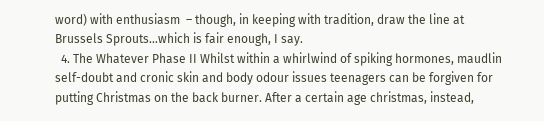word) with enthusiasm  – though, in keeping with tradition, draw the line at Brussels Sprouts…which is fair enough, I say.
  4. The Whatever Phase II Whilst within a whirlwind of spiking hormones, maudlin self-doubt and cronic skin and body odour issues teenagers can be forgiven for putting Christmas on the back burner. After a certain age christmas, instead,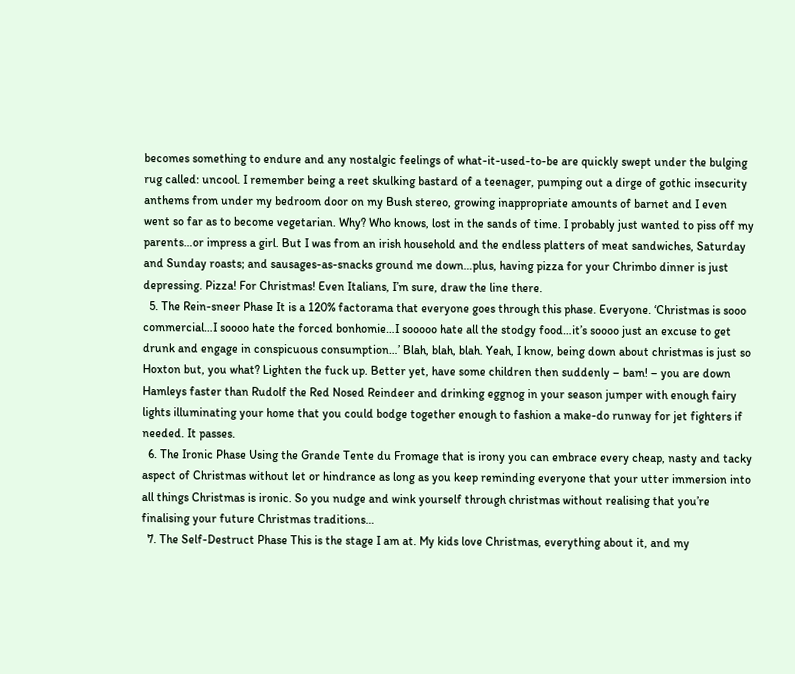becomes something to endure and any nostalgic feelings of what-it-used-to-be are quickly swept under the bulging rug called: uncool. I remember being a reet skulking bastard of a teenager, pumping out a dirge of gothic insecurity anthems from under my bedroom door on my Bush stereo, growing inappropriate amounts of barnet and I even went so far as to become vegetarian. Why? Who knows, lost in the sands of time. I probably just wanted to piss off my parents…or impress a girl. But I was from an irish household and the endless platters of meat sandwiches, Saturday and Sunday roasts; and sausages-as-snacks ground me down…plus, having pizza for your Chrimbo dinner is just depressing. Pizza! For Christmas! Even Italians, I’m sure, draw the line there.
  5. The Rein-sneer Phase It is a 120% factorama that everyone goes through this phase. Everyone. ‘Christmas is sooo commercial…I soooo hate the forced bonhomie…I sooooo hate all the stodgy food…it’s soooo just an excuse to get drunk and engage in conspicuous consumption…’ Blah, blah, blah. Yeah, I know, being down about christmas is just so Hoxton but, you what? Lighten the fuck up. Better yet, have some children then suddenly – bam! – you are down Hamleys faster than Rudolf the Red Nosed Reindeer and drinking eggnog in your season jumper with enough fairy lights illuminating your home that you could bodge together enough to fashion a make-do runway for jet fighters if needed. It passes.
  6. The Ironic Phase Using the Grande Tente du Fromage that is irony you can embrace every cheap, nasty and tacky aspect of Christmas without let or hindrance as long as you keep reminding everyone that your utter immersion into all things Christmas is ironic. So you nudge and wink yourself through christmas without realising that you’re finalising your future Christmas traditions…
  7. The Self-Destruct Phase This is the stage I am at. My kids love Christmas, everything about it, and my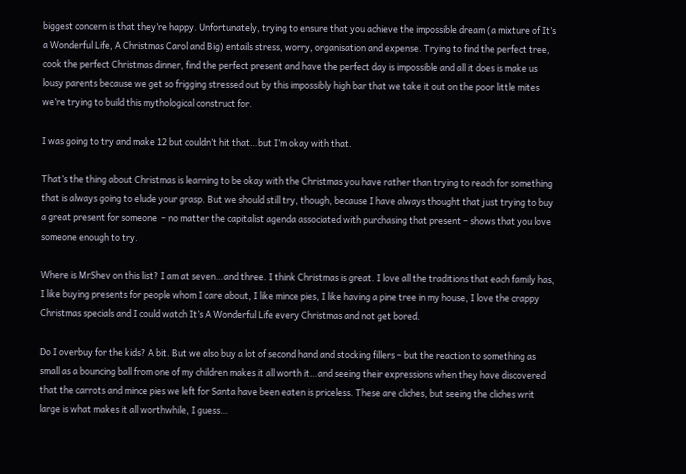biggest concern is that they’re happy. Unfortunately, trying to ensure that you achieve the impossible dream (a mixture of It’s a Wonderful Life, A Christmas Carol and Big) entails stress, worry, organisation and expense. Trying to find the perfect tree, cook the perfect Christmas dinner, find the perfect present and have the perfect day is impossible and all it does is make us lousy parents because we get so frigging stressed out by this impossibly high bar that we take it out on the poor little mites we’re trying to build this mythological construct for.

I was going to try and make 12 but couldn’t hit that…but I’m okay with that.

That’s the thing about Christmas is learning to be okay with the Christmas you have rather than trying to reach for something that is always going to elude your grasp. But we should still try, though, because I have always thought that just trying to buy a great present for someone  – no matter the capitalist agenda associated with purchasing that present – shows that you love someone enough to try.

Where is MrShev on this list? I am at seven…and three. I think Christmas is great. I love all the traditions that each family has, I like buying presents for people whom I care about, I like mince pies, I like having a pine tree in my house, I love the crappy Christmas specials and I could watch It’s A Wonderful Life every Christmas and not get bored.

Do I overbuy for the kids? A bit. But we also buy a lot of second hand and stocking fillers – but the reaction to something as small as a bouncing ball from one of my children makes it all worth it…and seeing their expressions when they have discovered that the carrots and mince pies we left for Santa have been eaten is priceless. These are cliches, but seeing the cliches writ large is what makes it all worthwhile, I guess…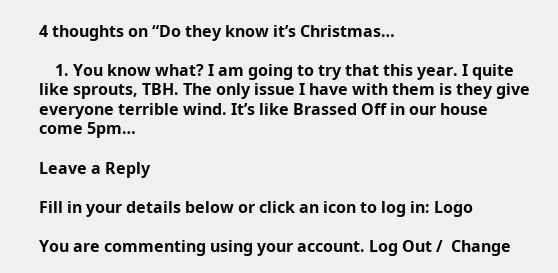4 thoughts on “Do they know it’s Christmas…

    1. You know what? I am going to try that this year. I quite like sprouts, TBH. The only issue I have with them is they give everyone terrible wind. It’s like Brassed Off in our house come 5pm…

Leave a Reply

Fill in your details below or click an icon to log in: Logo

You are commenting using your account. Log Out /  Change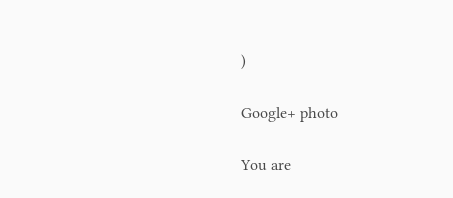)

Google+ photo

You are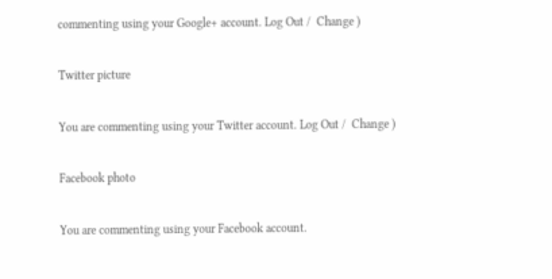commenting using your Google+ account. Log Out /  Change )

Twitter picture

You are commenting using your Twitter account. Log Out /  Change )

Facebook photo

You are commenting using your Facebook account.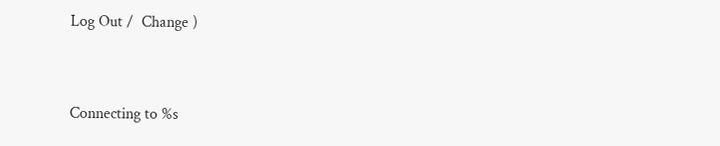Log Out /  Change )


Connecting to %s